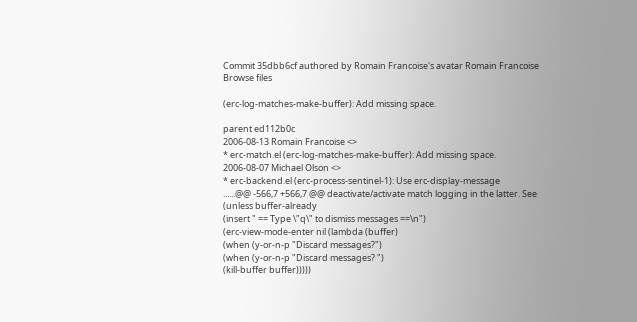Commit 35dbb6cf authored by Romain Francoise's avatar Romain Francoise
Browse files

(erc-log-matches-make-buffer): Add missing space.

parent ed112b0c
2006-08-13 Romain Francoise <>
* erc-match.el (erc-log-matches-make-buffer): Add missing space.
2006-08-07 Michael Olson <>
* erc-backend.el (erc-process-sentinel-1): Use erc-display-message
......@@ -566,7 +566,7 @@ deactivate/activate match logging in the latter. See
(unless buffer-already
(insert " == Type \"q\" to dismiss messages ==\n")
(erc-view-mode-enter nil (lambda (buffer)
(when (y-or-n-p "Discard messages?")
(when (y-or-n-p "Discard messages? ")
(kill-buffer buffer)))))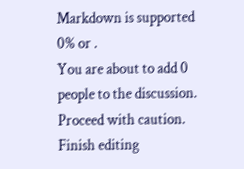Markdown is supported
0% or .
You are about to add 0 people to the discussion. Proceed with caution.
Finish editing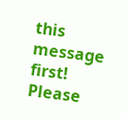this message first!
Please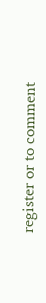register or to comment